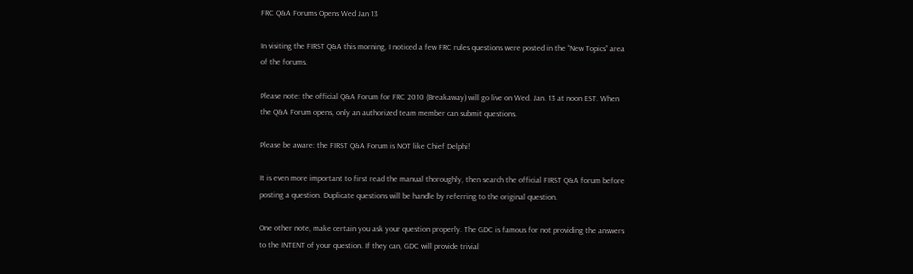FRC Q&A Forums Opens Wed Jan 13

In visiting the FIRST Q&A this morning, I noticed a few FRC rules questions were posted in the “New Topics” area of the forums.

Please note: the official Q&A Forum for FRC 2010 (Breakaway) will go live on Wed. Jan. 13 at noon EST. When the Q&A Forum opens, only an authorized team member can submit questions.

Please be aware: the FIRST Q&A Forum is NOT like Chief Delphi!

It is even more important to first read the manual thoroughly, then search the official FIRST Q&A forum before posting a question. Duplicate questions will be handle by referring to the original question.

One other note, make certain you ask your question properly. The GDC is famous for not providing the answers to the INTENT of your question. If they can, GDC will provide trivial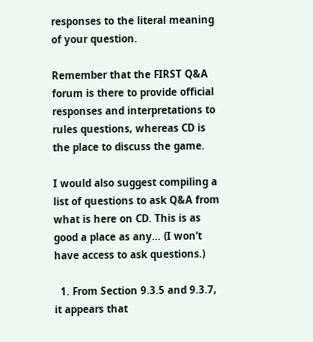responses to the literal meaning of your question.

Remember that the FIRST Q&A forum is there to provide official responses and interpretations to rules questions, whereas CD is the place to discuss the game.

I would also suggest compiling a list of questions to ask Q&A from what is here on CD. This is as good a place as any… (I won’t have access to ask questions.)

  1. From Section 9.3.5 and 9.3.7, it appears that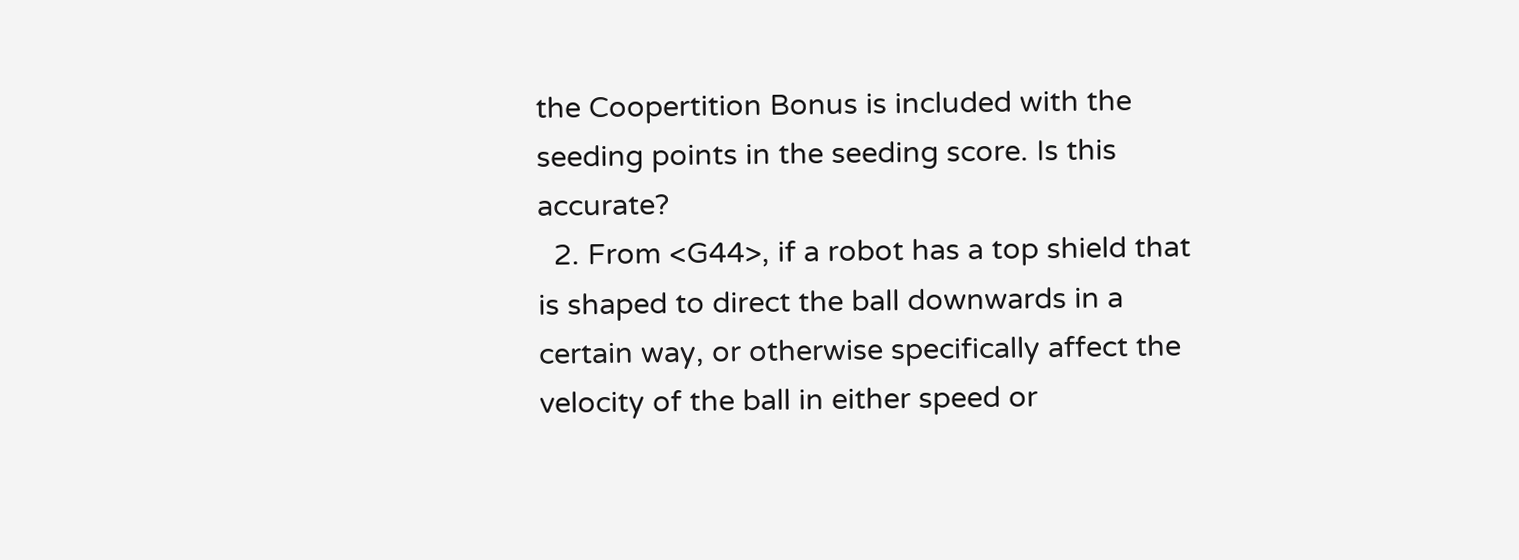the Coopertition Bonus is included with the seeding points in the seeding score. Is this accurate?
  2. From <G44>, if a robot has a top shield that is shaped to direct the ball downwards in a certain way, or otherwise specifically affect the velocity of the ball in either speed or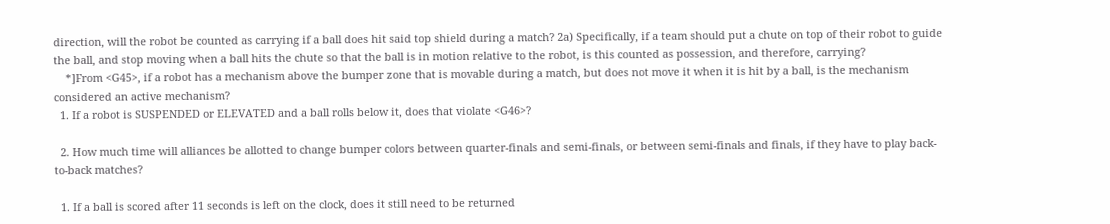direction, will the robot be counted as carrying if a ball does hit said top shield during a match? 2a) Specifically, if a team should put a chute on top of their robot to guide the ball, and stop moving when a ball hits the chute so that the ball is in motion relative to the robot, is this counted as possession, and therefore, carrying?
    *]From <G45>, if a robot has a mechanism above the bumper zone that is movable during a match, but does not move it when it is hit by a ball, is the mechanism considered an active mechanism?
  1. If a robot is SUSPENDED or ELEVATED and a ball rolls below it, does that violate <G46>?

  2. How much time will alliances be allotted to change bumper colors between quarter-finals and semi-finals, or between semi-finals and finals, if they have to play back-to-back matches?

  1. If a ball is scored after 11 seconds is left on the clock, does it still need to be returned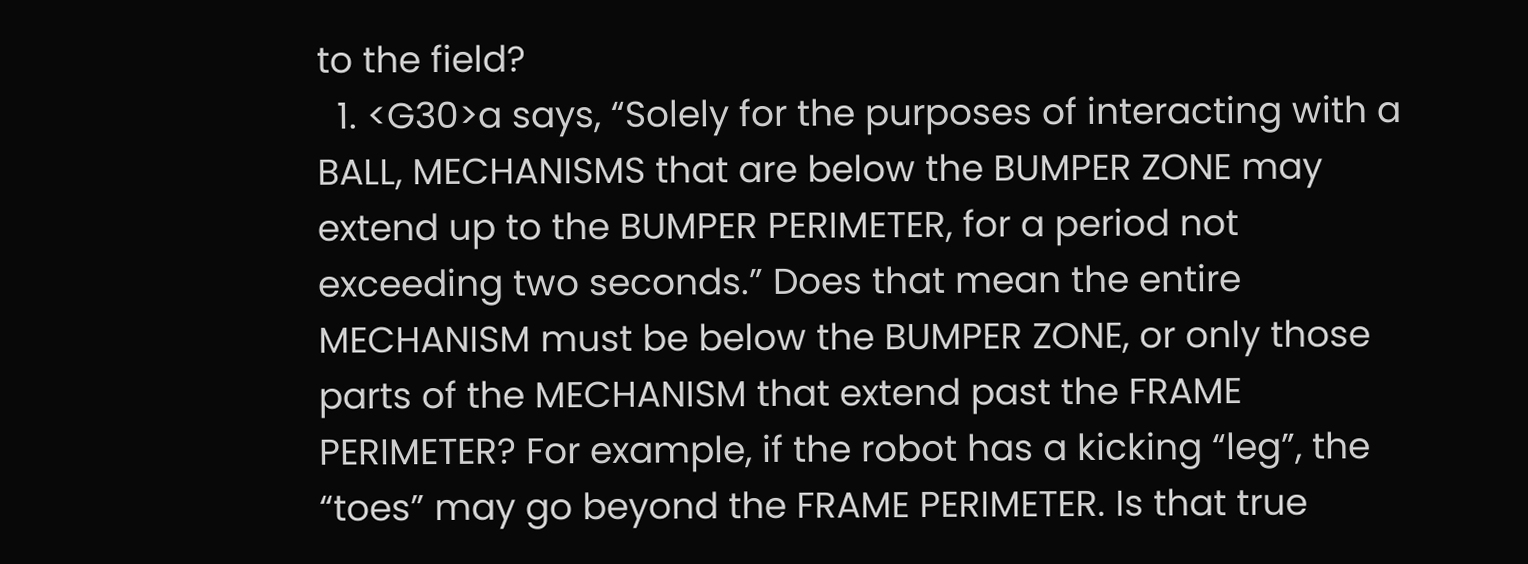to the field?
  1. <G30>a says, “Solely for the purposes of interacting with a BALL, MECHANISMS that are below the BUMPER ZONE may extend up to the BUMPER PERIMETER, for a period not exceeding two seconds.” Does that mean the entire MECHANISM must be below the BUMPER ZONE, or only those parts of the MECHANISM that extend past the FRAME PERIMETER? For example, if the robot has a kicking “leg”, the “toes” may go beyond the FRAME PERIMETER. Is that true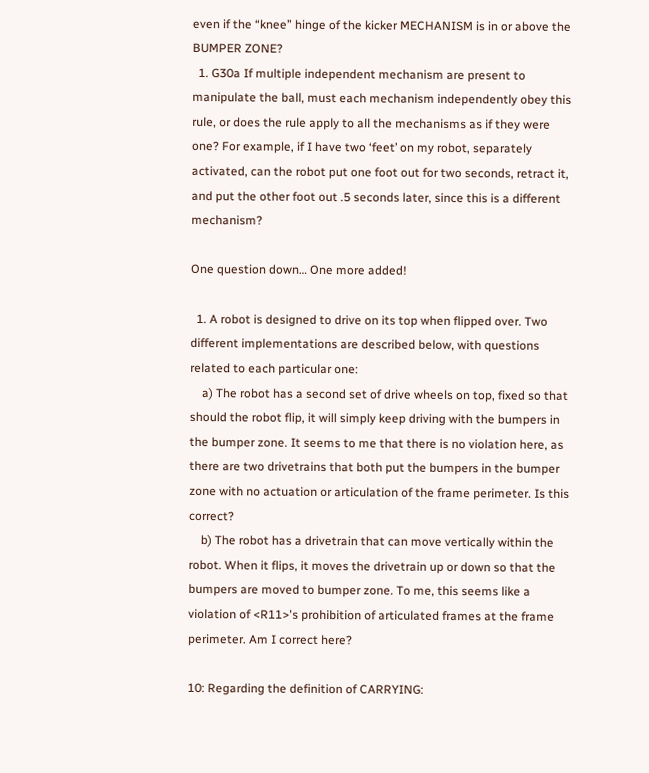even if the “knee” hinge of the kicker MECHANISM is in or above the BUMPER ZONE?
  1. G30a If multiple independent mechanism are present to manipulate the ball, must each mechanism independently obey this rule, or does the rule apply to all the mechanisms as if they were one? For example, if I have two ‘feet’ on my robot, separately activated, can the robot put one foot out for two seconds, retract it, and put the other foot out .5 seconds later, since this is a different mechanism?

One question down… One more added!

  1. A robot is designed to drive on its top when flipped over. Two different implementations are described below, with questions related to each particular one:
    a) The robot has a second set of drive wheels on top, fixed so that should the robot flip, it will simply keep driving with the bumpers in the bumper zone. It seems to me that there is no violation here, as there are two drivetrains that both put the bumpers in the bumper zone with no actuation or articulation of the frame perimeter. Is this correct?
    b) The robot has a drivetrain that can move vertically within the robot. When it flips, it moves the drivetrain up or down so that the bumpers are moved to bumper zone. To me, this seems like a violation of <R11>'s prohibition of articulated frames at the frame perimeter. Am I correct here?

10: Regarding the definition of CARRYING: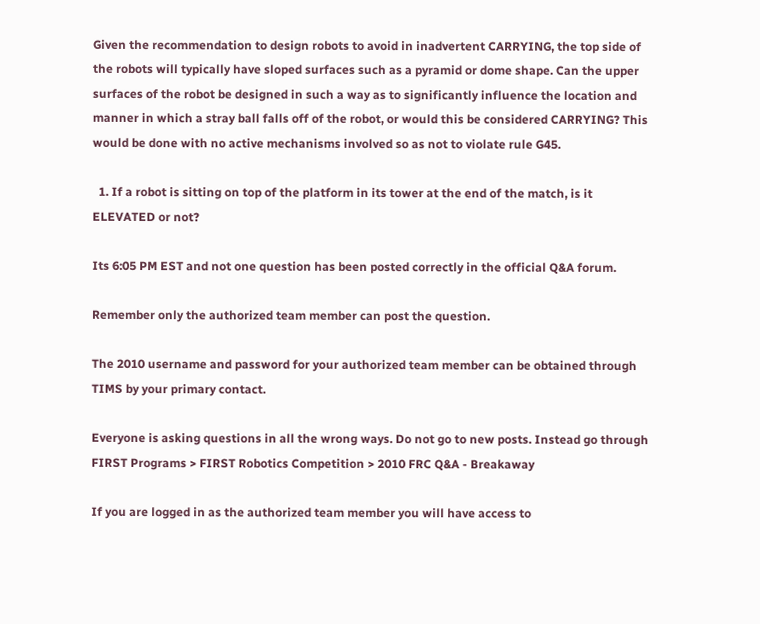Given the recommendation to design robots to avoid in inadvertent CARRYING, the top side of the robots will typically have sloped surfaces such as a pyramid or dome shape. Can the upper surfaces of the robot be designed in such a way as to significantly influence the location and manner in which a stray ball falls off of the robot, or would this be considered CARRYING? This would be done with no active mechanisms involved so as not to violate rule G45.

  1. If a robot is sitting on top of the platform in its tower at the end of the match, is it ELEVATED or not?

Its 6:05 PM EST and not one question has been posted correctly in the official Q&A forum.

Remember only the authorized team member can post the question.

The 2010 username and password for your authorized team member can be obtained through TIMS by your primary contact.

Everyone is asking questions in all the wrong ways. Do not go to new posts. Instead go through FIRST Programs > FIRST Robotics Competition > 2010 FRC Q&A - Breakaway

If you are logged in as the authorized team member you will have access to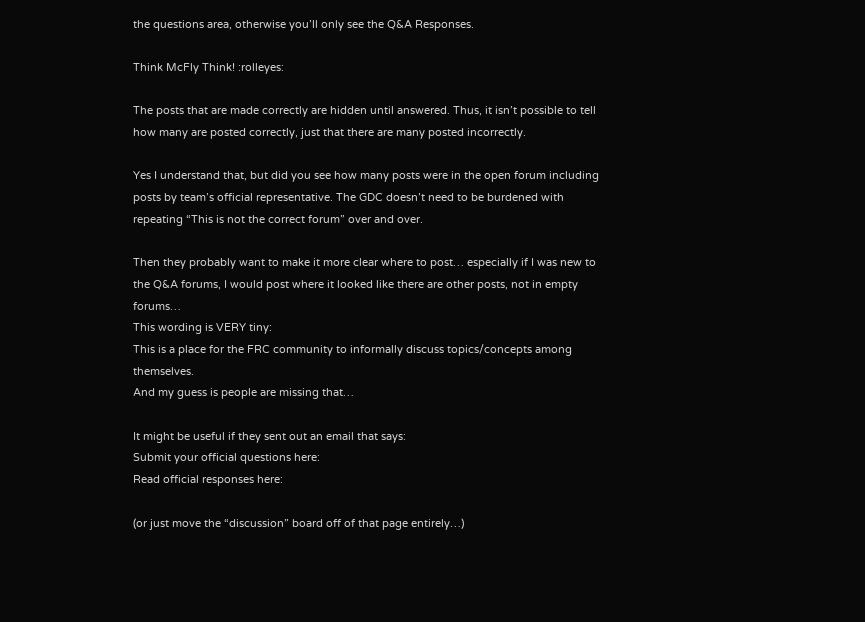the questions area, otherwise you’ll only see the Q&A Responses.

Think McFly Think! :rolleyes:

The posts that are made correctly are hidden until answered. Thus, it isn’t possible to tell how many are posted correctly, just that there are many posted incorrectly.

Yes I understand that, but did you see how many posts were in the open forum including posts by team’s official representative. The GDC doesn’t need to be burdened with repeating “This is not the correct forum” over and over.

Then they probably want to make it more clear where to post… especially if I was new to the Q&A forums, I would post where it looked like there are other posts, not in empty forums…
This wording is VERY tiny:
This is a place for the FRC community to informally discuss topics/concepts among themselves.
And my guess is people are missing that…

It might be useful if they sent out an email that says:
Submit your official questions here:
Read official responses here:

(or just move the “discussion” board off of that page entirely…)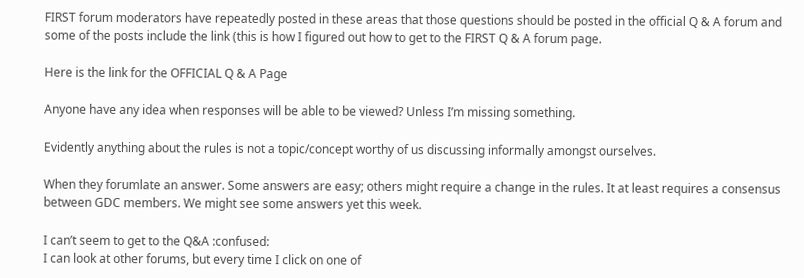FIRST forum moderators have repeatedly posted in these areas that those questions should be posted in the official Q & A forum and some of the posts include the link (this is how I figured out how to get to the FIRST Q & A forum page.

Here is the link for the OFFICIAL Q & A Page

Anyone have any idea when responses will be able to be viewed? Unless I’m missing something.

Evidently anything about the rules is not a topic/concept worthy of us discussing informally amongst ourselves.

When they forumlate an answer. Some answers are easy; others might require a change in the rules. It at least requires a consensus between GDC members. We might see some answers yet this week.

I can’t seem to get to the Q&A :confused:
I can look at other forums, but every time I click on one of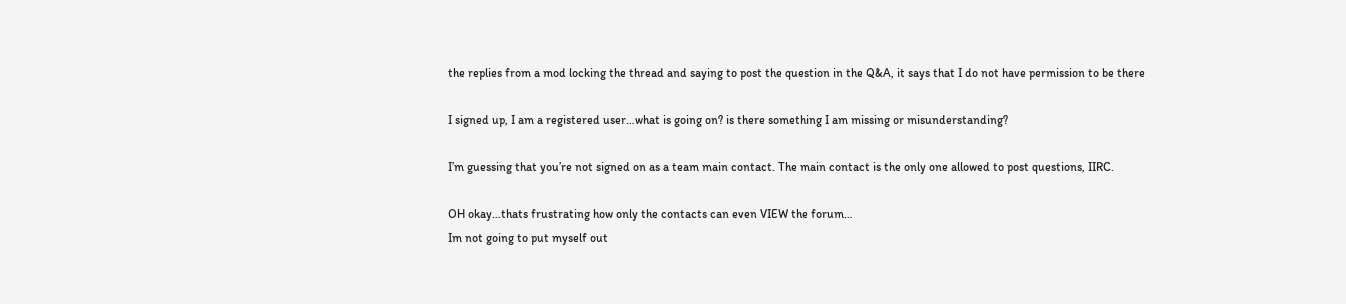the replies from a mod locking the thread and saying to post the question in the Q&A, it says that I do not have permission to be there

I signed up, I am a registered user…what is going on? is there something I am missing or misunderstanding?

I’m guessing that you’re not signed on as a team main contact. The main contact is the only one allowed to post questions, IIRC.

OH okay…thats frustrating how only the contacts can even VIEW the forum…
Im not going to put myself out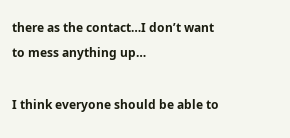there as the contact…I don’t want to mess anything up…

I think everyone should be able to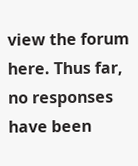view the forum here. Thus far, no responses have been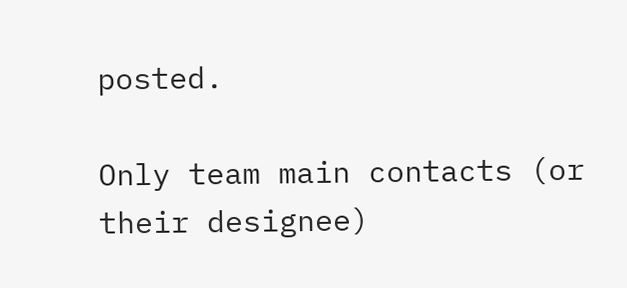posted.

Only team main contacts (or their designee)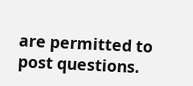are permitted to post questions.